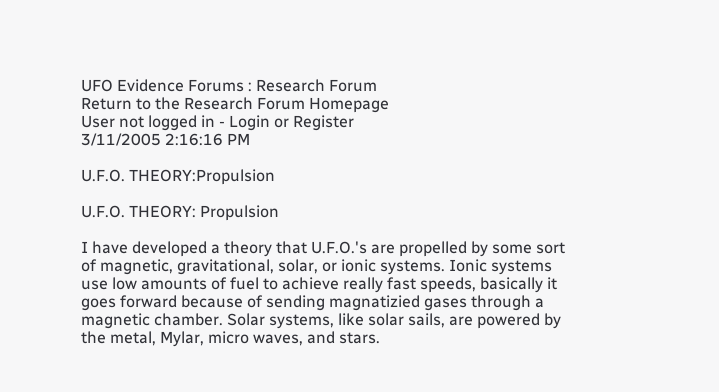UFO Evidence Forums : Research Forum
Return to the Research Forum Homepage
User not logged in - Login or Register
3/11/2005 2:16:16 PM

U.F.O. THEORY:Propulsion

U.F.O. THEORY: Propulsion

I have developed a theory that U.F.O.'s are propelled by some sort of magnetic, gravitational, solar, or ionic systems. Ionic systems use low amounts of fuel to achieve really fast speeds, basically it goes forward because of sending magnatizied gases through a magnetic chamber. Solar systems, like solar sails, are powered by the metal, Mylar, micro waves, and stars.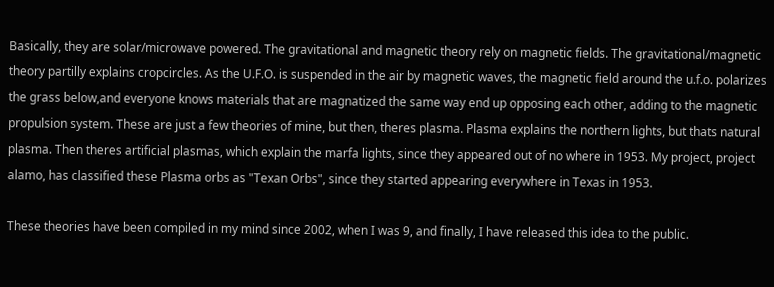Basically, they are solar/microwave powered. The gravitational and magnetic theory rely on magnetic fields. The gravitational/magnetic theory partilly explains cropcircles. As the U.F.O. is suspended in the air by magnetic waves, the magnetic field around the u.f.o. polarizes the grass below,and everyone knows materials that are magnatized the same way end up opposing each other, adding to the magnetic propulsion system. These are just a few theories of mine, but then, theres plasma. Plasma explains the northern lights, but thats natural plasma. Then theres artificial plasmas, which explain the marfa lights, since they appeared out of no where in 1953. My project, project alamo, has classified these Plasma orbs as "Texan Orbs", since they started appearing everywhere in Texas in 1953.

These theories have been compiled in my mind since 2002, when I was 9, and finally, I have released this idea to the public.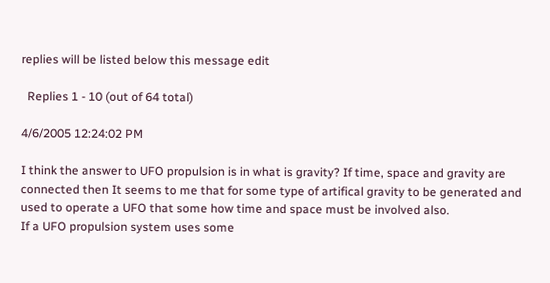replies will be listed below this message edit

  Replies 1 - 10 (out of 64 total)

4/6/2005 12:24:02 PM

I think the answer to UFO propulsion is in what is gravity? If time, space and gravity are connected then It seems to me that for some type of artifical gravity to be generated and used to operate a UFO that some how time and space must be involved also.
If a UFO propulsion system uses some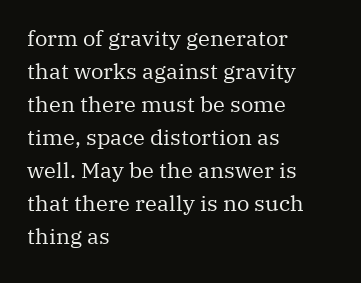form of gravity generator that works against gravity then there must be some time, space distortion as well. May be the answer is that there really is no such thing as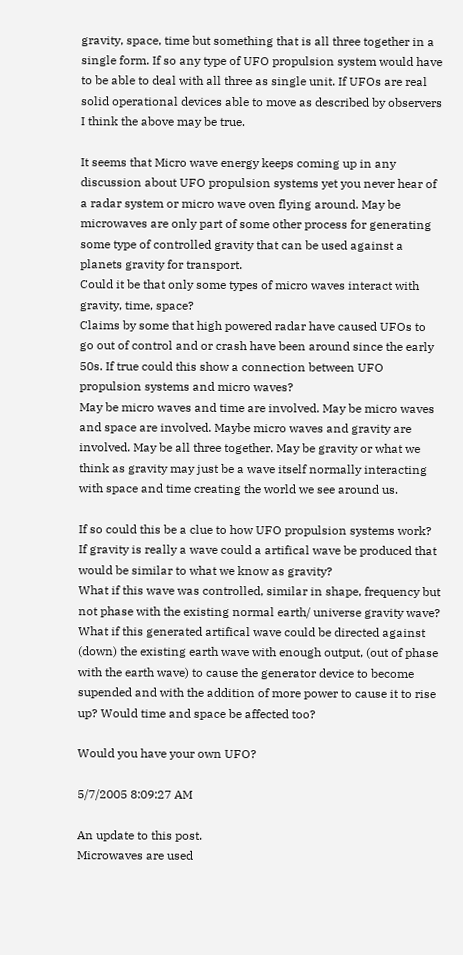gravity, space, time but something that is all three together in a single form. If so any type of UFO propulsion system would have to be able to deal with all three as single unit. If UFOs are real solid operational devices able to move as described by observers I think the above may be true.

It seems that Micro wave energy keeps coming up in any discussion about UFO propulsion systems yet you never hear of a radar system or micro wave oven flying around. May be microwaves are only part of some other process for generating some type of controlled gravity that can be used against a planets gravity for transport.
Could it be that only some types of micro waves interact with gravity, time, space?
Claims by some that high powered radar have caused UFOs to go out of control and or crash have been around since the early 50s. If true could this show a connection between UFO propulsion systems and micro waves?
May be micro waves and time are involved. May be micro waves and space are involved. Maybe micro waves and gravity are involved. May be all three together. May be gravity or what we think as gravity may just be a wave itself normally interacting with space and time creating the world we see around us.

If so could this be a clue to how UFO propulsion systems work?
If gravity is really a wave could a artifical wave be produced that would be similar to what we know as gravity?
What if this wave was controlled, similar in shape, frequency but not phase with the existing normal earth/ universe gravity wave? What if this generated artifical wave could be directed against (down) the existing earth wave with enough output, (out of phase with the earth wave) to cause the generator device to become supended and with the addition of more power to cause it to rise up? Would time and space be affected too?

Would you have your own UFO?

5/7/2005 8:09:27 AM

An update to this post.
Microwaves are used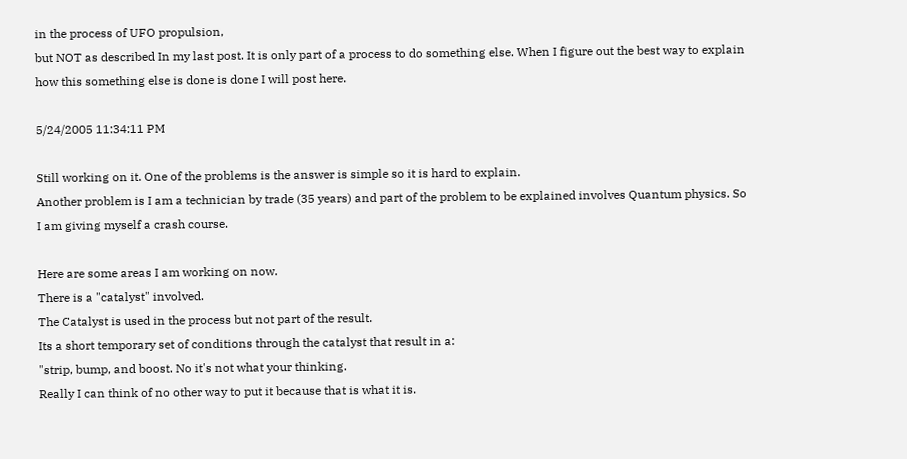in the process of UFO propulsion,
but NOT as described In my last post. It is only part of a process to do something else. When I figure out the best way to explain how this something else is done is done I will post here.

5/24/2005 11:34:11 PM

Still working on it. One of the problems is the answer is simple so it is hard to explain.
Another problem is I am a technician by trade (35 years) and part of the problem to be explained involves Quantum physics. So I am giving myself a crash course.

Here are some areas I am working on now.
There is a "catalyst" involved.
The Catalyst is used in the process but not part of the result.
Its a short temporary set of conditions through the catalyst that result in a:
"strip, bump, and boost. No it's not what your thinking.
Really I can think of no other way to put it because that is what it is.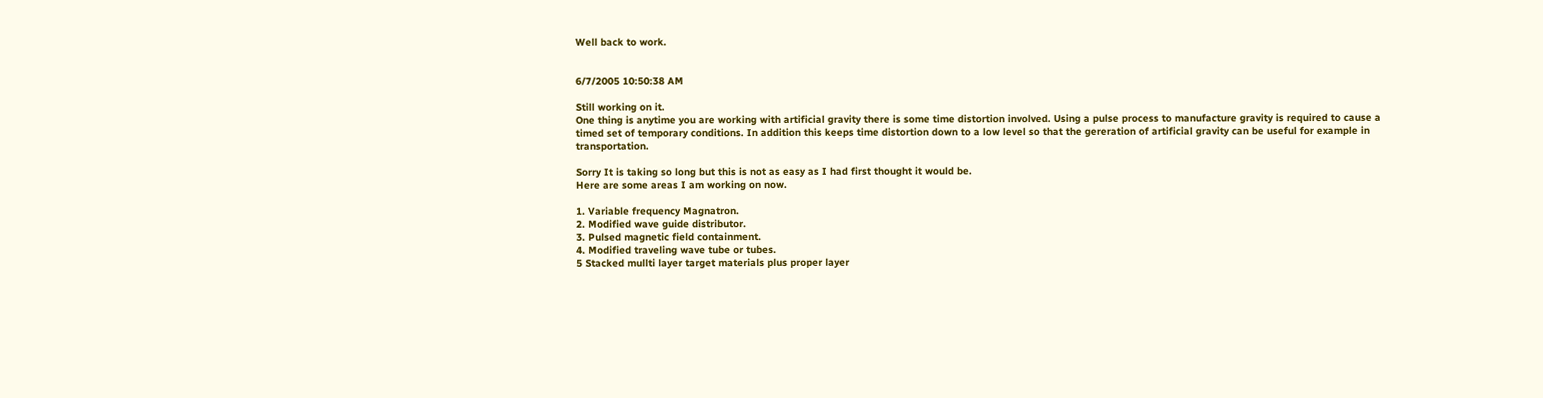Well back to work.


6/7/2005 10:50:38 AM

Still working on it.
One thing is anytime you are working with artificial gravity there is some time distortion involved. Using a pulse process to manufacture gravity is required to cause a timed set of temporary conditions. In addition this keeps time distortion down to a low level so that the gereration of artificial gravity can be useful for example in transportation.

Sorry It is taking so long but this is not as easy as I had first thought it would be.
Here are some areas I am working on now.

1. Variable frequency Magnatron.
2. Modified wave guide distributor.
3. Pulsed magnetic field containment.
4. Modified traveling wave tube or tubes.
5 Stacked mullti layer target materials plus proper layer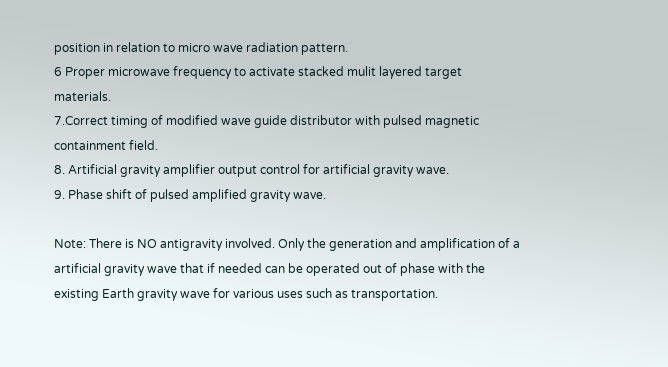position in relation to micro wave radiation pattern.
6 Proper microwave frequency to activate stacked mulit layered target materials.
7.Correct timing of modified wave guide distributor with pulsed magnetic containment field.
8. Artificial gravity amplifier output control for artificial gravity wave.
9. Phase shift of pulsed amplified gravity wave.

Note: There is NO antigravity involved. Only the generation and amplification of a artificial gravity wave that if needed can be operated out of phase with the existing Earth gravity wave for various uses such as transportation.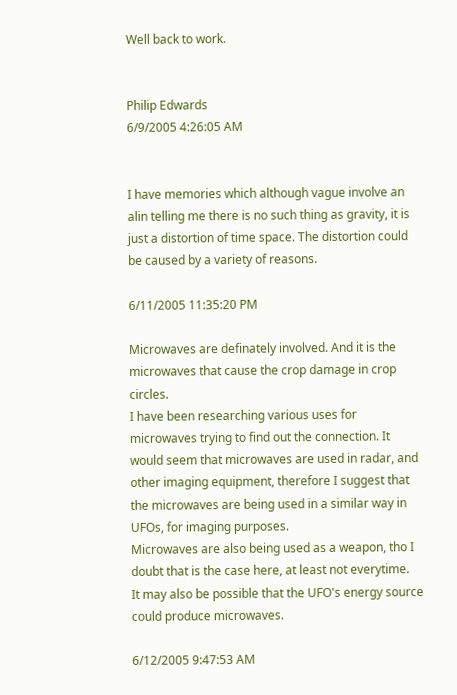Well back to work.


Philip Edwards
6/9/2005 4:26:05 AM


I have memories which although vague involve an alin telling me there is no such thing as gravity, it is just a distortion of time space. The distortion could be caused by a variety of reasons.

6/11/2005 11:35:20 PM

Microwaves are definately involved. And it is the microwaves that cause the crop damage in crop circles.
I have been researching various uses for microwaves trying to find out the connection. It would seem that microwaves are used in radar, and other imaging equipment, therefore I suggest that the microwaves are being used in a similar way in UFOs, for imaging purposes.
Microwaves are also being used as a weapon, tho I doubt that is the case here, at least not everytime.
It may also be possible that the UFO's energy source could produce microwaves.

6/12/2005 9:47:53 AM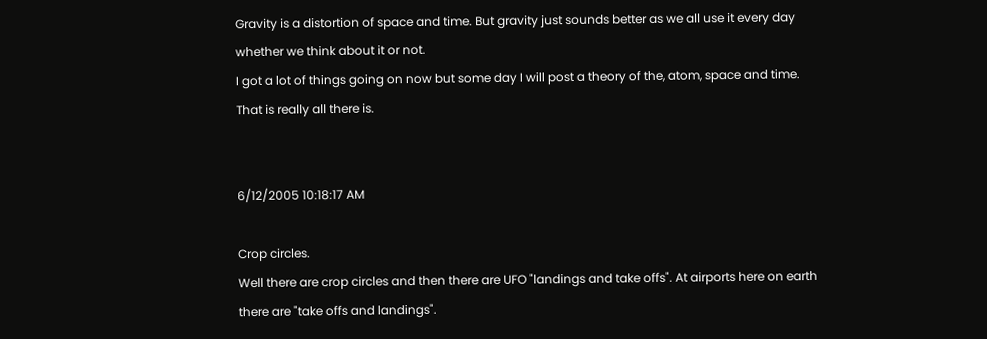Gravity is a distortion of space and time. But gravity just sounds better as we all use it every day whether we think about it or not.
I got a lot of things going on now but some day I will post a theory of the, atom, space and time.
That is really all there is.


6/12/2005 10:18:17 AM

Crop circles.
Well there are crop circles and then there are UFO "landings and take offs". At airports here on earth there are "take offs and landings".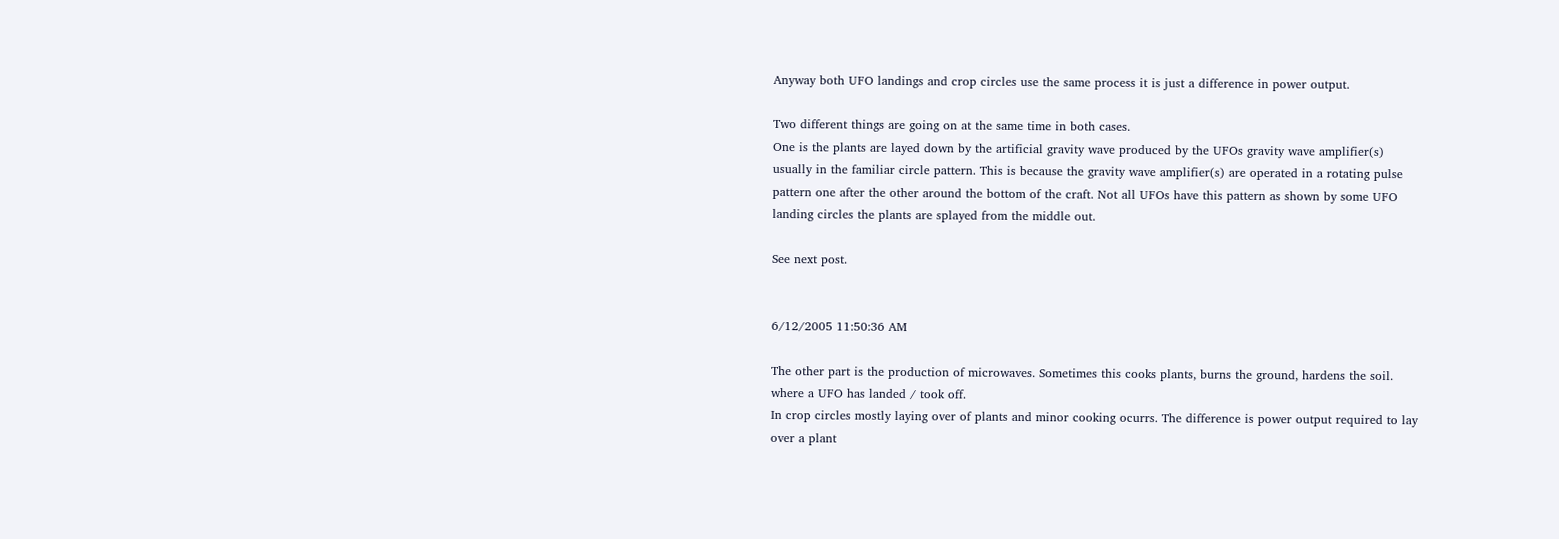Anyway both UFO landings and crop circles use the same process it is just a difference in power output.

Two different things are going on at the same time in both cases.
One is the plants are layed down by the artificial gravity wave produced by the UFOs gravity wave amplifier(s) usually in the familiar circle pattern. This is because the gravity wave amplifier(s) are operated in a rotating pulse pattern one after the other around the bottom of the craft. Not all UFOs have this pattern as shown by some UFO landing circles the plants are splayed from the middle out.

See next post.


6/12/2005 11:50:36 AM

The other part is the production of microwaves. Sometimes this cooks plants, burns the ground, hardens the soil. where a UFO has landed / took off.
In crop circles mostly laying over of plants and minor cooking ocurrs. The difference is power output required to lay over a plant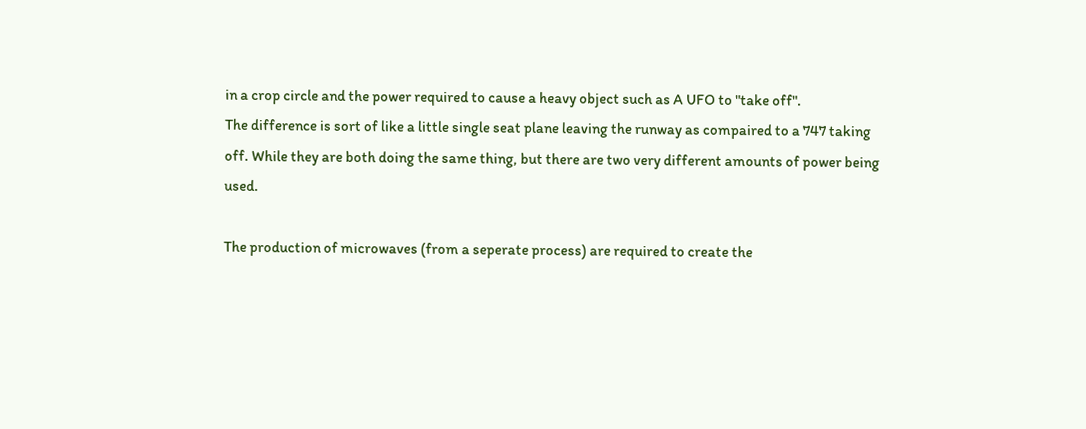in a crop circle and the power required to cause a heavy object such as A UFO to "take off".
The difference is sort of like a little single seat plane leaving the runway as compaired to a 747 taking off. While they are both doing the same thing, but there are two very different amounts of power being used.

The production of microwaves (from a seperate process) are required to create the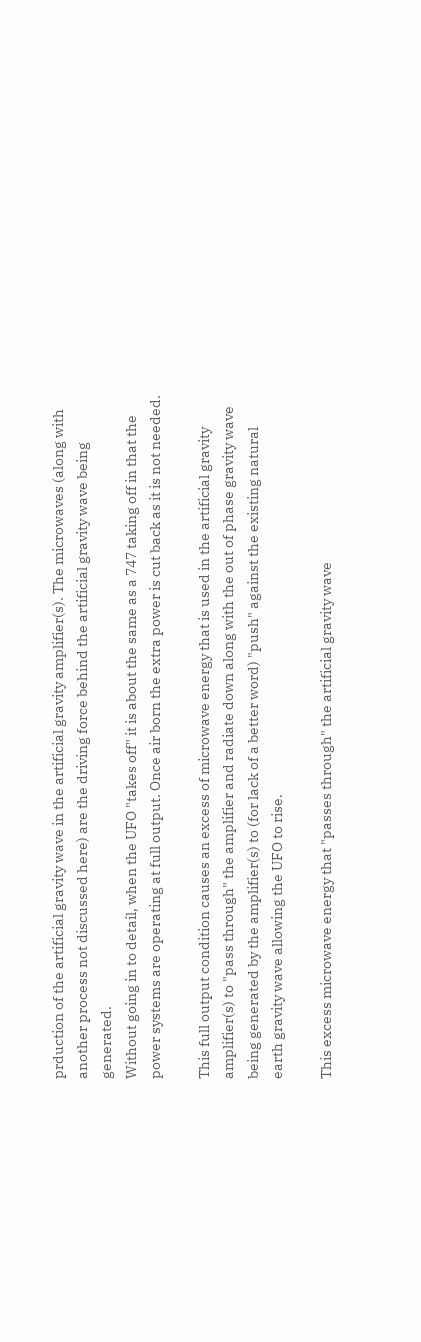prduction of the artificial gravity wave in the artificial gravity amplifier(s). The microwaves (along with another process not discussed here) are the driving force behind the artificial gravity wave being generated.
Without going in to detail, when the UFO "takes off" it is about the same as a 747 taking off in that the power systems are operating at full output. Once air born the extra power is cut back as it is not needed.

This full output condition causes an excess of microwave energy that is used in the artificial gravity amplifier(s) to "pass through" the amplifier and radiate down along with the out of phase gravity wave being generated by the amplifier(s) to (for lack of a better word) "push" against the existing natural earth gravity wave allowing the UFO to rise.

This excess microwave energy that "passes through" the artificial gravity wave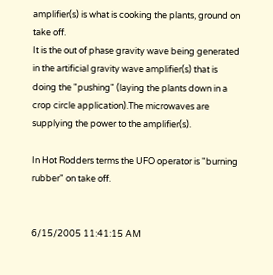amplifier(s) is what is cooking the plants, ground on take off.
It is the out of phase gravity wave being generated in the artificial gravity wave amplifier(s) that is doing the "pushing" (laying the plants down in a crop circle application).The microwaves are supplying the power to the amplifier(s).

In Hot Rodders terms the UFO operator is "burning rubber" on take off.


6/15/2005 11:41:15 AM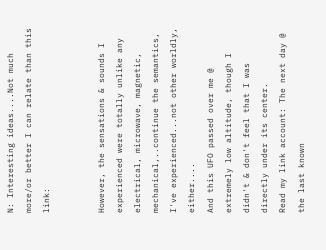N: Interesting ideas....Not much more/or better I can relate than this link:


However, the sensations & sounds I experienced were totally unlike any electrical, microwave, magnetic, mechanical,..continue the semantics, I've experienced...not other worldly, either....
And this UFO passed over me @ extremely low altitude, though I didn't & don't feel that I was directly under its center.
Read my link account: The next day @ the last known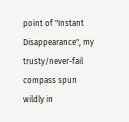point of "Instant Disappearance", my trusty/never-fail compass spun wildly in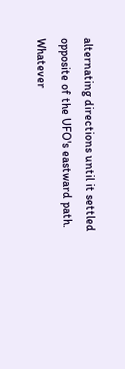alternating directions until it settled opposite of the UFO's eastward path. Whatever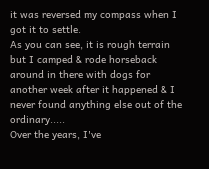it was reversed my compass when I got it to settle.
As you can see, it is rough terrain but I camped & rode horseback around in there with dogs for another week after it happened & I never found anything else out of the ordinary.....
Over the years, I've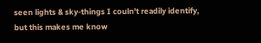seen lights & sky-things I couln't readily identify, but this makes me know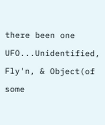there been one UFO...Unidentified, Fly'n, & Object(of some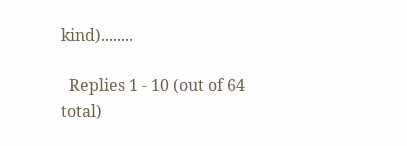kind)........

  Replies 1 - 10 (out of 64 total)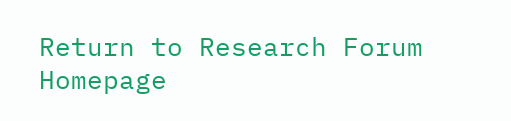Return to Research Forum Homepage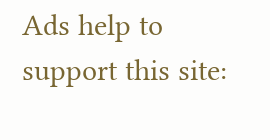Ads help to support this site: